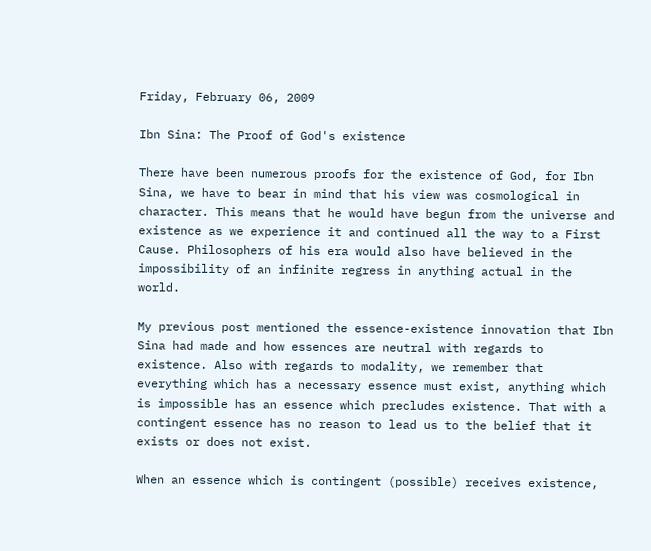Friday, February 06, 2009

Ibn Sina: The Proof of God's existence

There have been numerous proofs for the existence of God, for Ibn Sina, we have to bear in mind that his view was cosmological in character. This means that he would have begun from the universe and existence as we experience it and continued all the way to a First Cause. Philosophers of his era would also have believed in the impossibility of an infinite regress in anything actual in the world.

My previous post mentioned the essence-existence innovation that Ibn Sina had made and how essences are neutral with regards to existence. Also with regards to modality, we remember that everything which has a necessary essence must exist, anything which is impossible has an essence which precludes existence. That with a contingent essence has no reason to lead us to the belief that it exists or does not exist.

When an essence which is contingent (possible) receives existence,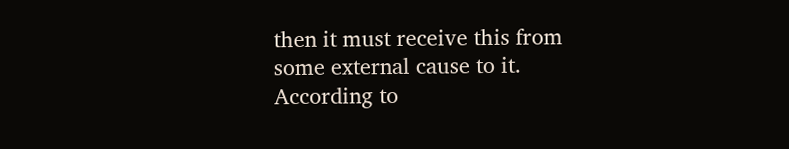then it must receive this from some external cause to it. According to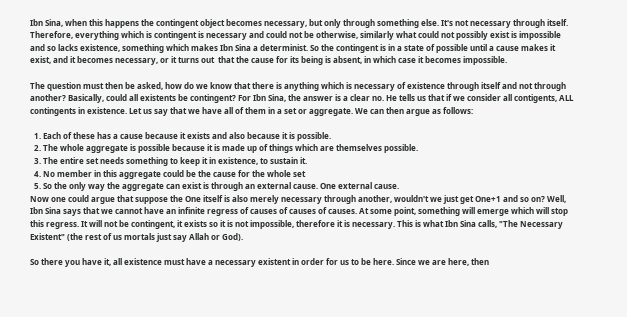Ibn Sina, when this happens the contingent object becomes necessary, but only through something else. It's not necessary through itself. Therefore, everything which is contingent is necessary and could not be otherwise, similarly what could not possibly exist is impossible and so lacks existence, something which makes Ibn Sina a determinist. So the contingent is in a state of possible until a cause makes it exist, and it becomes necessary, or it turns out  that the cause for its being is absent, in which case it becomes impossible.

The question must then be asked, how do we know that there is anything which is necessary of existence through itself and not through another? Basically, could all existents be contingent? For Ibn Sina, the answer is a clear no. He tells us that if we consider all contigents, ALL contingents in existence. Let us say that we have all of them in a set or aggregate. We can then argue as follows:

  1. Each of these has a cause because it exists and also because it is possible.
  2. The whole aggregate is possible because it is made up of things which are themselves possible.
  3. The entire set needs something to keep it in existence, to sustain it.
  4. No member in this aggregate could be the cause for the whole set
  5. So the only way the aggregate can exist is through an external cause. One external cause.
Now one could argue that suppose the One itself is also merely necessary through another, wouldn't we just get One+1 and so on? Well, Ibn Sina says that we cannot have an infinite regress of causes of causes of causes. At some point, something will emerge which will stop this regress. It will not be contingent, it exists so it is not impossible, therefore it is necessary. This is what Ibn Sina calls, "The Necessary Existent" (the rest of us mortals just say Allah or God).

So there you have it, all existence must have a necessary existent in order for us to be here. Since we are here, then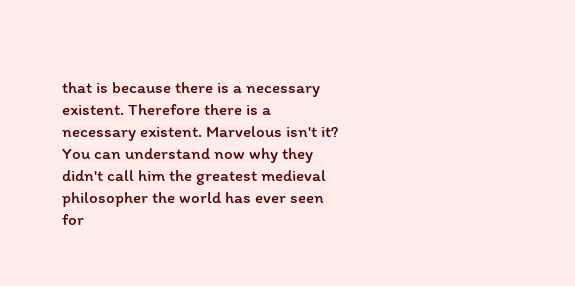that is because there is a necessary existent. Therefore there is a necessary existent. Marvelous isn't it? You can understand now why they didn't call him the greatest medieval philosopher the world has ever seen for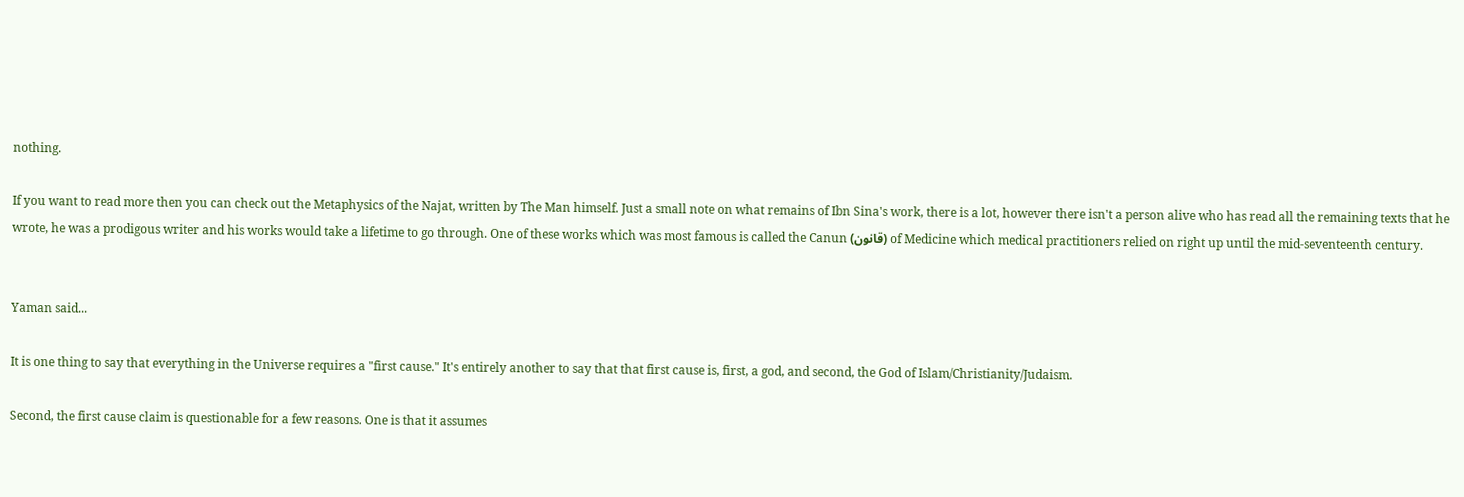nothing.

If you want to read more then you can check out the Metaphysics of the Najat, written by The Man himself. Just a small note on what remains of Ibn Sina's work, there is a lot, however there isn't a person alive who has read all the remaining texts that he wrote, he was a prodigous writer and his works would take a lifetime to go through. One of these works which was most famous is called the Canun (قانون) of Medicine which medical practitioners relied on right up until the mid-seventeenth century.


Yaman said...

It is one thing to say that everything in the Universe requires a "first cause." It's entirely another to say that that first cause is, first, a god, and second, the God of Islam/Christianity/Judaism.

Second, the first cause claim is questionable for a few reasons. One is that it assumes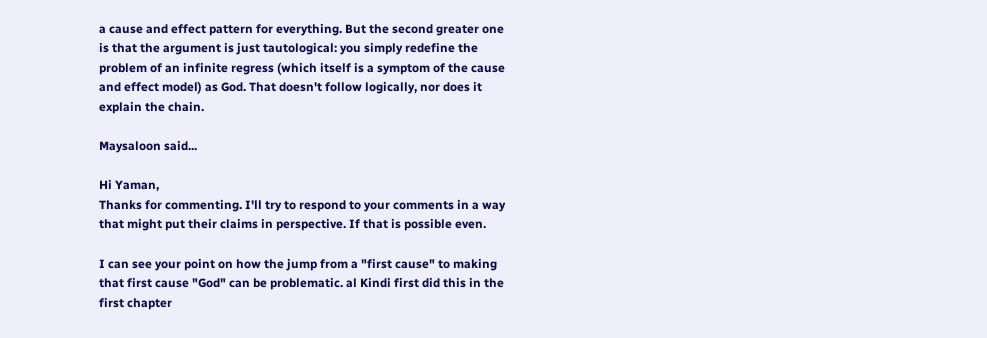a cause and effect pattern for everything. But the second greater one is that the argument is just tautological: you simply redefine the problem of an infinite regress (which itself is a symptom of the cause and effect model) as God. That doesn't follow logically, nor does it explain the chain.

Maysaloon said...

Hi Yaman,
Thanks for commenting. I'll try to respond to your comments in a way that might put their claims in perspective. If that is possible even.

I can see your point on how the jump from a "first cause" to making that first cause "God" can be problematic. al Kindi first did this in the first chapter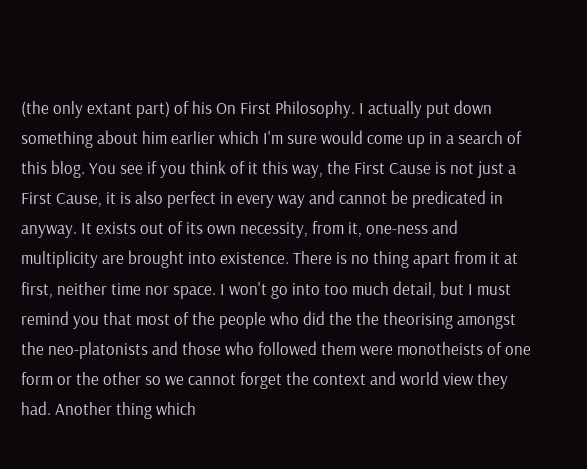(the only extant part) of his On First Philosophy. I actually put down something about him earlier which I'm sure would come up in a search of this blog. You see if you think of it this way, the First Cause is not just a First Cause, it is also perfect in every way and cannot be predicated in anyway. It exists out of its own necessity, from it, one-ness and multiplicity are brought into existence. There is no thing apart from it at first, neither time nor space. I won't go into too much detail, but I must remind you that most of the people who did the the theorising amongst the neo-platonists and those who followed them were monotheists of one form or the other so we cannot forget the context and world view they had. Another thing which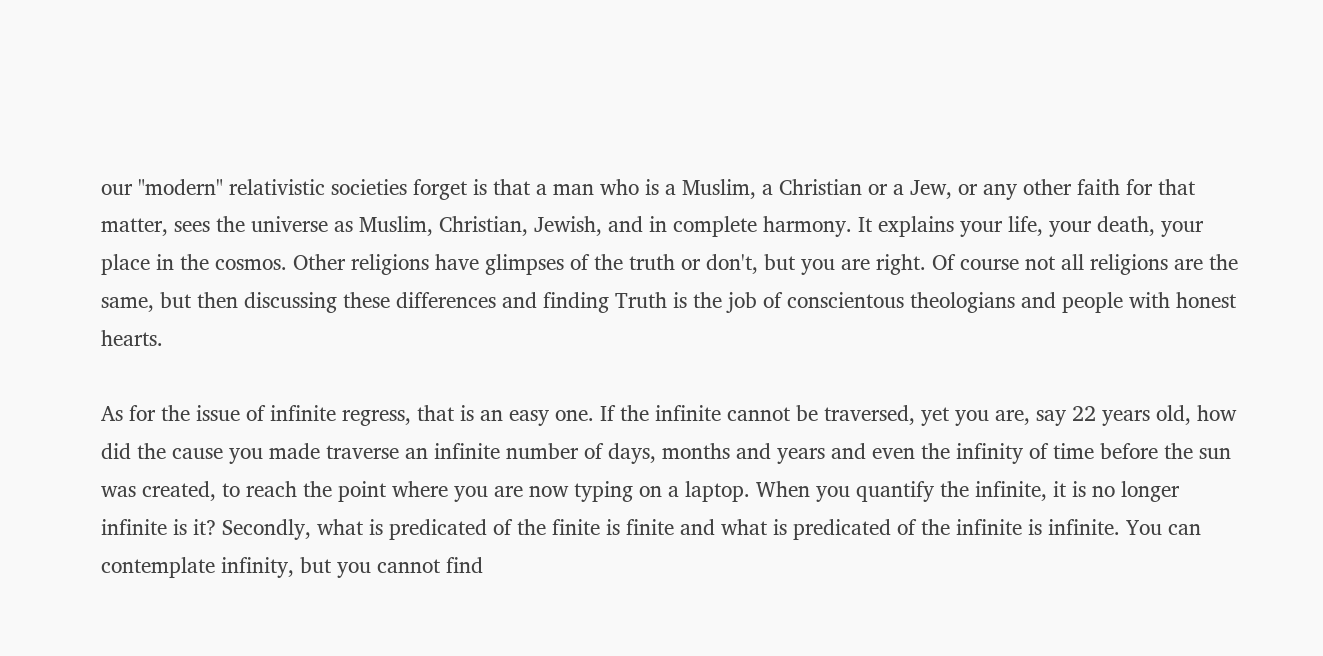our "modern" relativistic societies forget is that a man who is a Muslim, a Christian or a Jew, or any other faith for that matter, sees the universe as Muslim, Christian, Jewish, and in complete harmony. It explains your life, your death, your place in the cosmos. Other religions have glimpses of the truth or don't, but you are right. Of course not all religions are the same, but then discussing these differences and finding Truth is the job of conscientous theologians and people with honest hearts.

As for the issue of infinite regress, that is an easy one. If the infinite cannot be traversed, yet you are, say 22 years old, how did the cause you made traverse an infinite number of days, months and years and even the infinity of time before the sun was created, to reach the point where you are now typing on a laptop. When you quantify the infinite, it is no longer infinite is it? Secondly, what is predicated of the finite is finite and what is predicated of the infinite is infinite. You can contemplate infinity, but you cannot find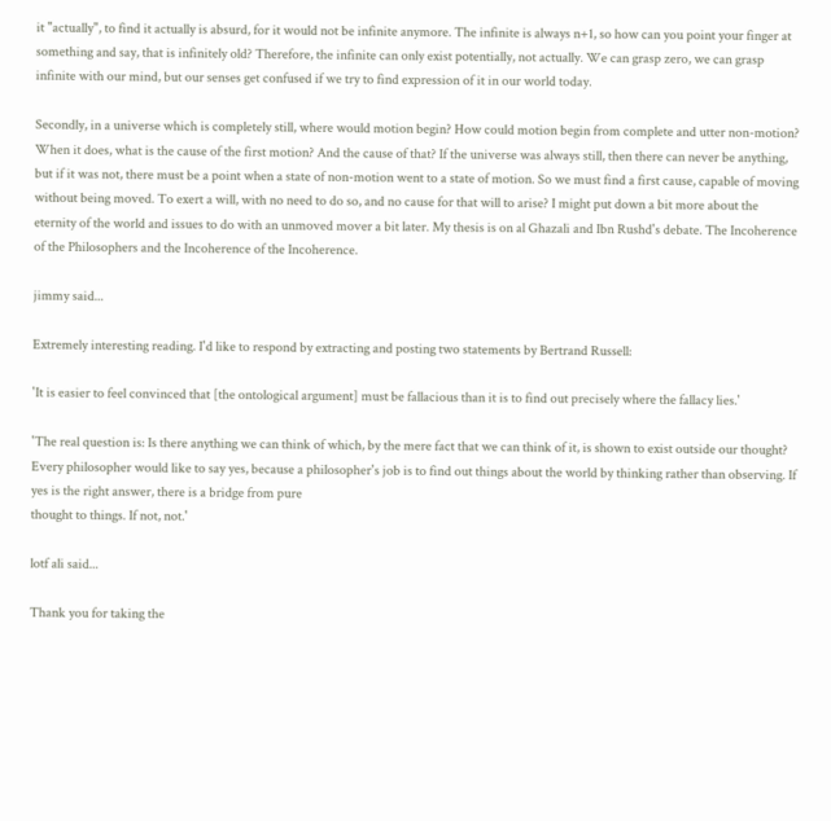it "actually", to find it actually is absurd, for it would not be infinite anymore. The infinite is always n+1, so how can you point your finger at something and say, that is infinitely old? Therefore, the infinite can only exist potentially, not actually. We can grasp zero, we can grasp infinite with our mind, but our senses get confused if we try to find expression of it in our world today.

Secondly, in a universe which is completely still, where would motion begin? How could motion begin from complete and utter non-motion? When it does, what is the cause of the first motion? And the cause of that? If the universe was always still, then there can never be anything, but if it was not, there must be a point when a state of non-motion went to a state of motion. So we must find a first cause, capable of moving without being moved. To exert a will, with no need to do so, and no cause for that will to arise? I might put down a bit more about the eternity of the world and issues to do with an unmoved mover a bit later. My thesis is on al Ghazali and Ibn Rushd's debate. The Incoherence of the Philosophers and the Incoherence of the Incoherence.

jimmy said...

Extremely interesting reading. I'd like to respond by extracting and posting two statements by Bertrand Russell:

'It is easier to feel convinced that [the ontological argument] must be fallacious than it is to find out precisely where the fallacy lies.'

'The real question is: Is there anything we can think of which, by the mere fact that we can think of it, is shown to exist outside our thought? Every philosopher would like to say yes, because a philosopher's job is to find out things about the world by thinking rather than observing. If yes is the right answer, there is a bridge from pure
thought to things. If not, not.'

lotf ali said...

Thank you for taking the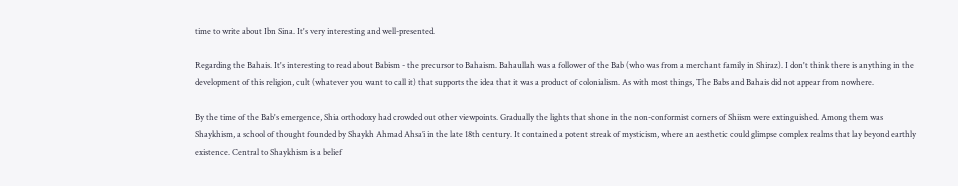time to write about Ibn Sina. It's very interesting and well-presented.

Regarding the Bahais. It's interesting to read about Babism - the precursor to Bahaism. Bahaullah was a follower of the Bab (who was from a merchant family in Shiraz). I don't think there is anything in the development of this religion, cult (whatever you want to call it) that supports the idea that it was a product of colonialism. As with most things, The Babs and Bahais did not appear from nowhere.

By the time of the Bab's emergence, Shia orthodoxy had crowded out other viewpoints. Gradually the lights that shone in the non-conformist corners of Shiism were extinguished. Among them was Shaykhism, a school of thought founded by Shaykh Ahmad Ahsa’i in the late 18th century. It contained a potent streak of mysticism, where an aesthetic could glimpse complex realms that lay beyond earthly existence. Central to Shaykhism is a belief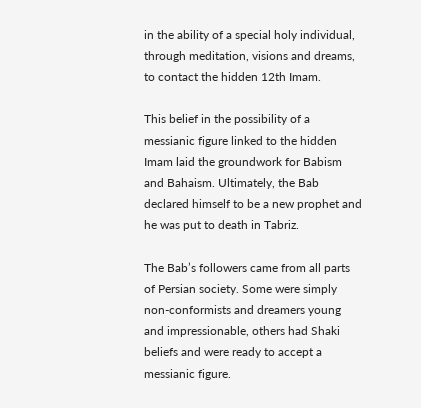in the ability of a special holy individual, through meditation, visions and dreams, to contact the hidden 12th Imam.

This belief in the possibility of a messianic figure linked to the hidden Imam laid the groundwork for Babism and Bahaism. Ultimately, the Bab declared himself to be a new prophet and he was put to death in Tabriz.

The Bab’s followers came from all parts of Persian society. Some were simply non-conformists and dreamers young and impressionable, others had Shaki beliefs and were ready to accept a messianic figure.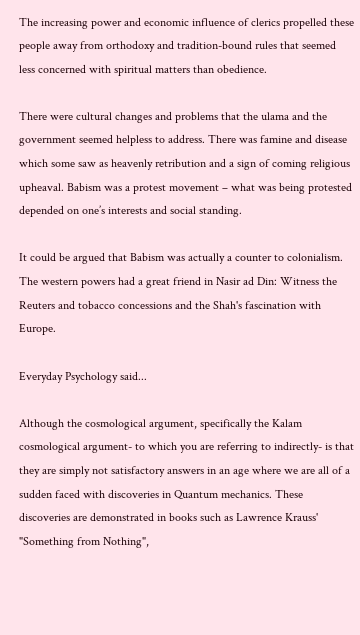The increasing power and economic influence of clerics propelled these people away from orthodoxy and tradition-bound rules that seemed less concerned with spiritual matters than obedience.

There were cultural changes and problems that the ulama and the government seemed helpless to address. There was famine and disease which some saw as heavenly retribution and a sign of coming religious upheaval. Babism was a protest movement – what was being protested depended on one’s interests and social standing.

It could be argued that Babism was actually a counter to colonialism. The western powers had a great friend in Nasir ad Din: Witness the Reuters and tobacco concessions and the Shah's fascination with Europe.

Everyday Psychology said...

Although the cosmological argument, specifically the Kalam cosmological argument- to which you are referring to indirectly- is that they are simply not satisfactory answers in an age where we are all of a sudden faced with discoveries in Quantum mechanics. These discoveries are demonstrated in books such as Lawrence Krauss' "Something from Nothing",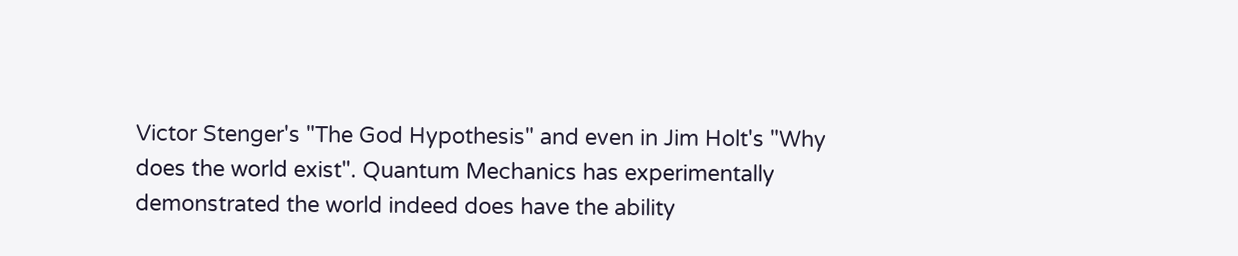Victor Stenger's "The God Hypothesis" and even in Jim Holt's "Why does the world exist". Quantum Mechanics has experimentally demonstrated the world indeed does have the ability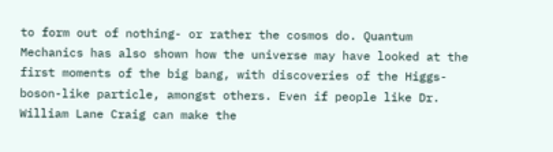to form out of nothing- or rather the cosmos do. Quantum Mechanics has also shown how the universe may have looked at the first moments of the big bang, with discoveries of the Higgs-boson-like particle, amongst others. Even if people like Dr. William Lane Craig can make the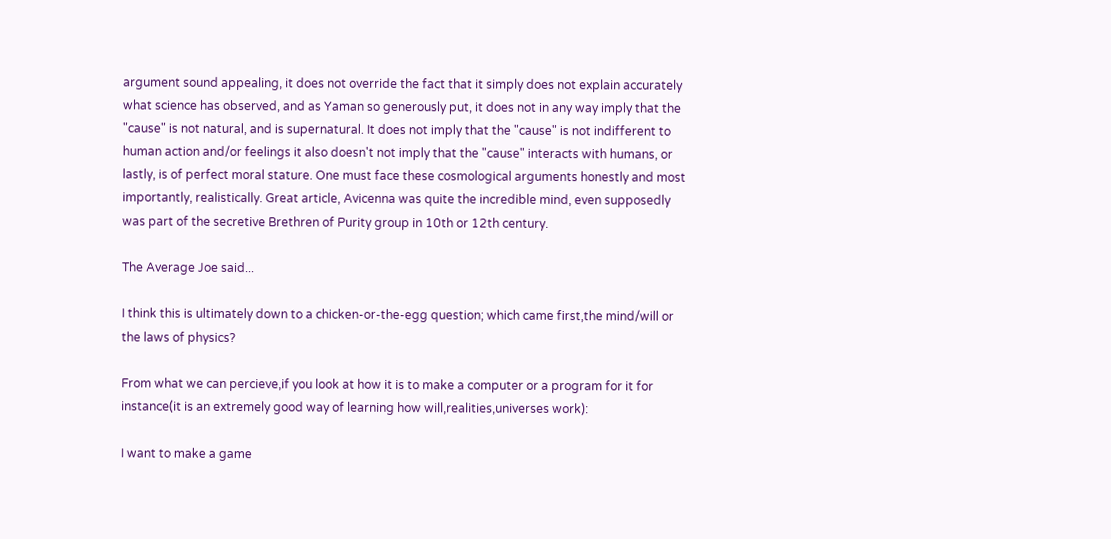argument sound appealing, it does not override the fact that it simply does not explain accurately what science has observed, and as Yaman so generously put, it does not in any way imply that the "cause" is not natural, and is supernatural. It does not imply that the "cause" is not indifferent to human action and/or feelings it also doesn't not imply that the "cause" interacts with humans, or lastly, is of perfect moral stature. One must face these cosmological arguments honestly and most importantly, realistically. Great article, Avicenna was quite the incredible mind, even supposedly was part of the secretive Brethren of Purity group in 10th or 12th century.

The Average Joe said...

I think this is ultimately down to a chicken-or-the-egg question; which came first,the mind/will or the laws of physics?

From what we can percieve,if you look at how it is to make a computer or a program for it for instance(it is an extremely good way of learning how will,realities,universes work):

I want to make a game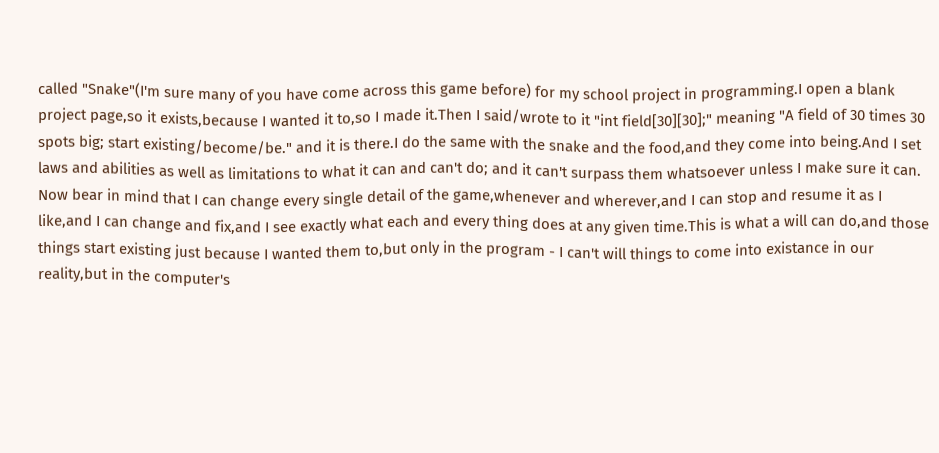called "Snake"(I'm sure many of you have come across this game before) for my school project in programming.I open a blank project page,so it exists,because I wanted it to,so I made it.Then I said/wrote to it "int field[30][30];" meaning "A field of 30 times 30 spots big; start existing/become/be." and it is there.I do the same with the snake and the food,and they come into being.And I set laws and abilities as well as limitations to what it can and can't do; and it can't surpass them whatsoever unless I make sure it can.
Now bear in mind that I can change every single detail of the game,whenever and wherever,and I can stop and resume it as I like,and I can change and fix,and I see exactly what each and every thing does at any given time.This is what a will can do,and those things start existing just because I wanted them to,but only in the program - I can't will things to come into existance in our reality,but in the computer's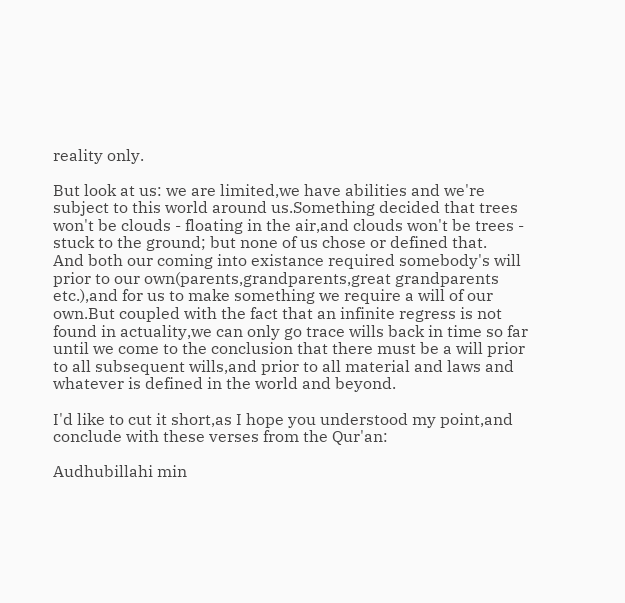reality only.

But look at us: we are limited,we have abilities and we're subject to this world around us.Something decided that trees won't be clouds - floating in the air,and clouds won't be trees - stuck to the ground; but none of us chose or defined that.
And both our coming into existance required somebody's will prior to our own(parents,grandparents,great grandparents etc.),and for us to make something we require a will of our own.But coupled with the fact that an infinite regress is not found in actuality,we can only go trace wills back in time so far until we come to the conclusion that there must be a will prior to all subsequent wills,and prior to all material and laws and whatever is defined in the world and beyond.

I'd like to cut it short,as I hope you understood my point,and conclude with these verses from the Qur'an:

Audhubillahi min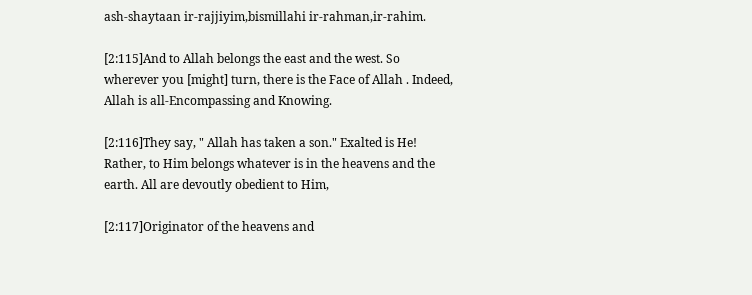ash-shaytaan ir-rajjiyim,bismillahi ir-rahman,ir-rahim.

[2:115]And to Allah belongs the east and the west. So wherever you [might] turn, there is the Face of Allah . Indeed, Allah is all-Encompassing and Knowing.

[2:116]They say, " Allah has taken a son." Exalted is He! Rather, to Him belongs whatever is in the heavens and the earth. All are devoutly obedient to Him,

[2:117]Originator of the heavens and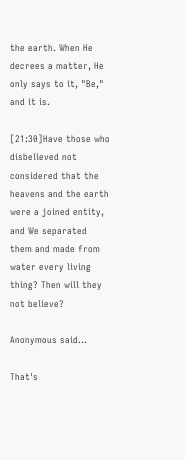the earth. When He decrees a matter, He only says to it, "Be," and it is.

[21:30]Have those who disbelieved not considered that the heavens and the earth were a joined entity, and We separated them and made from water every living thing? Then will they not believe?

Anonymous said...

That's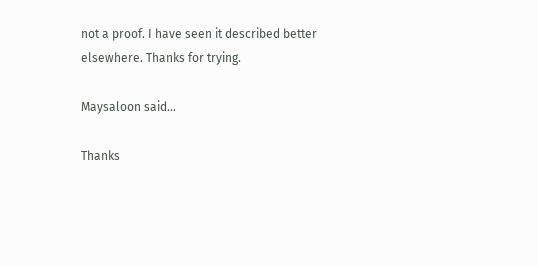not a proof. I have seen it described better elsewhere. Thanks for trying.

Maysaloon said...

Thanks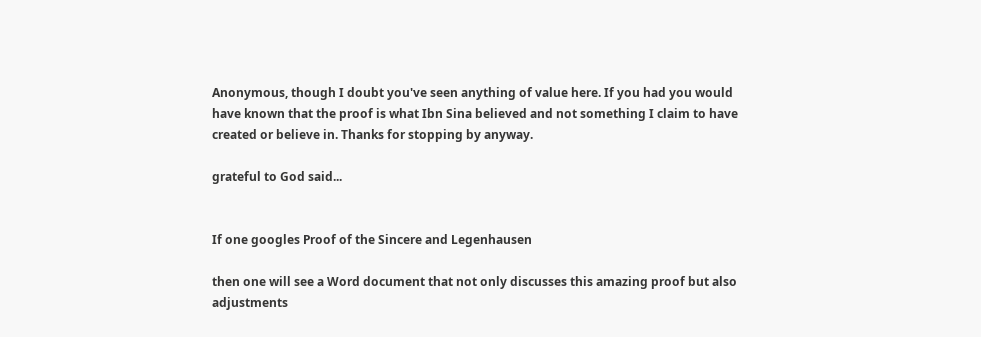Anonymous, though I doubt you've seen anything of value here. If you had you would have known that the proof is what Ibn Sina believed and not something I claim to have created or believe in. Thanks for stopping by anyway.

grateful to God said...


If one googles Proof of the Sincere and Legenhausen

then one will see a Word document that not only discusses this amazing proof but also adjustments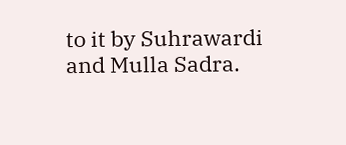to it by Suhrawardi and Mulla Sadra.